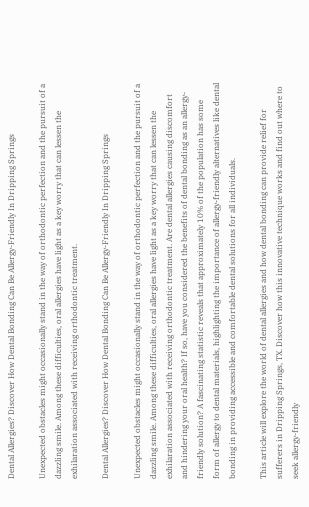Dental Allergies? Discover How Dental Bonding Can Be Allergy-Friendly In Dripping Springs

Unexpected obstacles might occasionally stand in the way of orthodontic perfection and the pursuit of a dazzling smile. Among these difficulties, oral allergies have light as a key worry that can lessen the exhilaration associated with receiving orthodontic treatment.

Dental Allergies? Discover How Dental Bonding Can Be Allergy-Friendly In Dripping Springs

Unexpected obstacles might occasionally stand in the way of orthodontic perfection and the pursuit of a dazzling smile. Among these difficulties, oral allergies have light as a key worry that can lessen the exhilaration associated with receiving orthodontic treatment. Are dental allergies causing discomfort and hindering your oral health? If so, have you considered the benefits of dental bonding as an allergy-friendly solution? A fascinating statistic reveals that approximately 10% of the population has some form of allergy to dental materials, highlighting the importance of allergy-friendly alternatives like dental bonding in providing accessible and comfortable dental solutions for all individuals.

This article will explore the world of dental allergies and how dental bonding can provide relief for sufferers in Dripping Springs, TX. Discover how this innovative technique works and find out where to seek allergy-friendly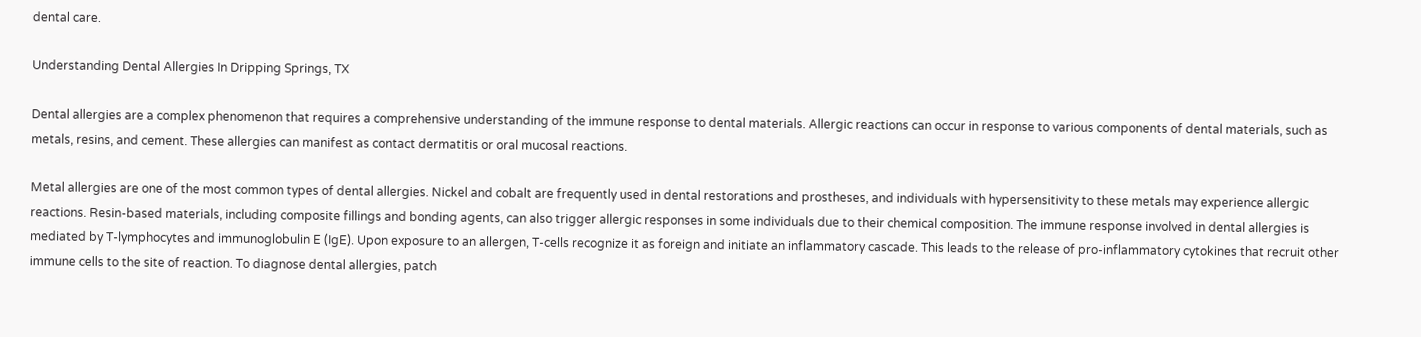dental care.

Understanding Dental Allergies In Dripping Springs, TX

Dental allergies are a complex phenomenon that requires a comprehensive understanding of the immune response to dental materials. Allergic reactions can occur in response to various components of dental materials, such as metals, resins, and cement. These allergies can manifest as contact dermatitis or oral mucosal reactions.

Metal allergies are one of the most common types of dental allergies. Nickel and cobalt are frequently used in dental restorations and prostheses, and individuals with hypersensitivity to these metals may experience allergic reactions. Resin-based materials, including composite fillings and bonding agents, can also trigger allergic responses in some individuals due to their chemical composition. The immune response involved in dental allergies is mediated by T-lymphocytes and immunoglobulin E (IgE). Upon exposure to an allergen, T-cells recognize it as foreign and initiate an inflammatory cascade. This leads to the release of pro-inflammatory cytokines that recruit other immune cells to the site of reaction. To diagnose dental allergies, patch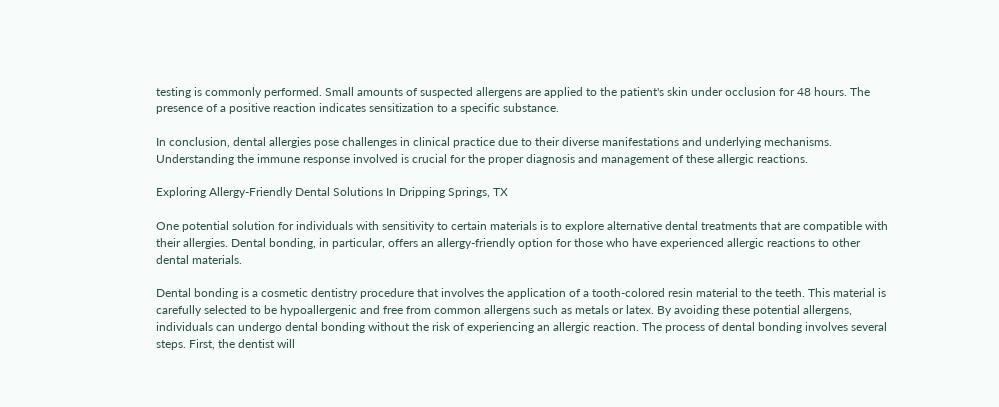testing is commonly performed. Small amounts of suspected allergens are applied to the patient's skin under occlusion for 48 hours. The presence of a positive reaction indicates sensitization to a specific substance.

In conclusion, dental allergies pose challenges in clinical practice due to their diverse manifestations and underlying mechanisms. Understanding the immune response involved is crucial for the proper diagnosis and management of these allergic reactions.

Exploring Allergy-Friendly Dental Solutions In Dripping Springs, TX

One potential solution for individuals with sensitivity to certain materials is to explore alternative dental treatments that are compatible with their allergies. Dental bonding, in particular, offers an allergy-friendly option for those who have experienced allergic reactions to other dental materials.

Dental bonding is a cosmetic dentistry procedure that involves the application of a tooth-colored resin material to the teeth. This material is carefully selected to be hypoallergenic and free from common allergens such as metals or latex. By avoiding these potential allergens, individuals can undergo dental bonding without the risk of experiencing an allergic reaction. The process of dental bonding involves several steps. First, the dentist will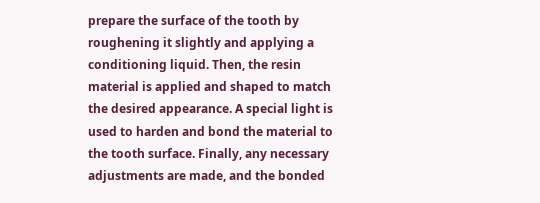prepare the surface of the tooth by roughening it slightly and applying a conditioning liquid. Then, the resin material is applied and shaped to match the desired appearance. A special light is used to harden and bond the material to the tooth surface. Finally, any necessary adjustments are made, and the bonded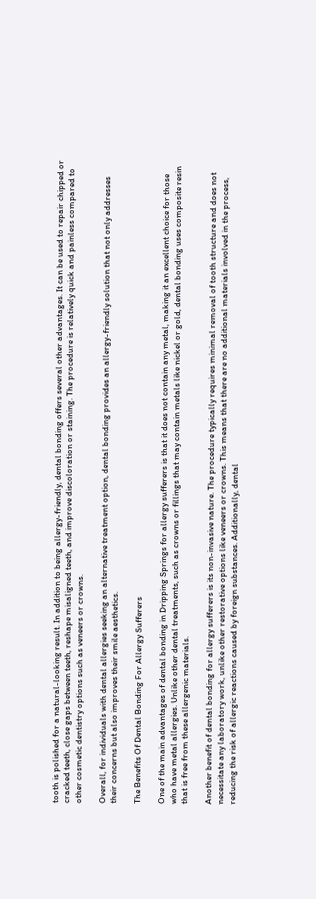tooth is polished for a natural-looking result. In addition to being allergy-friendly, dental bonding offers several other advantages. It can be used to repair chipped or cracked teeth, close gaps between teeth, reshape misaligned teeth, and improve discoloration or staining. The procedure is relatively quick and painless compared to other cosmetic dentistry options such as veneers or crowns.

Overall, for individuals with dental allergies seeking an alternative treatment option, dental bonding provides an allergy-friendly solution that not only addresses their concerns but also improves their smile aesthetics.

The Benefits Of Dental Bonding For Allergy Sufferers

One of the main advantages of dental bonding in Dripping Springs for allergy sufferers is that it does not contain any metal, making it an excellent choice for those who have metal allergies. Unlike other dental treatments, such as crowns or fillings that may contain metals like nickel or gold, dental bonding uses composite resin that is free from these allergenic materials.

Another benefit of dental bonding for allergy sufferers is its non-invasive nature. The procedure typically requires minimal removal of tooth structure and does not necessitate any laboratory work, unlike other restorative options like veneers or crowns. This means that there are no additional materials involved in the process, reducing the risk of allergic reactions caused by foreign substances. Additionally, dental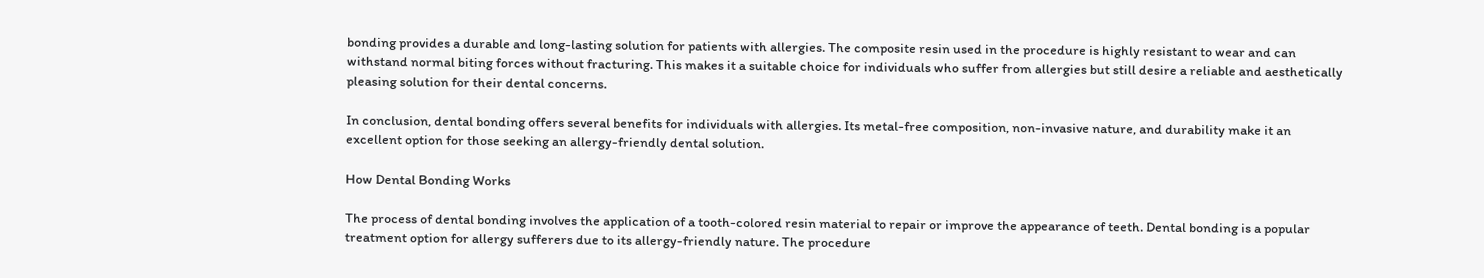bonding provides a durable and long-lasting solution for patients with allergies. The composite resin used in the procedure is highly resistant to wear and can withstand normal biting forces without fracturing. This makes it a suitable choice for individuals who suffer from allergies but still desire a reliable and aesthetically pleasing solution for their dental concerns.

In conclusion, dental bonding offers several benefits for individuals with allergies. Its metal-free composition, non-invasive nature, and durability make it an excellent option for those seeking an allergy-friendly dental solution.

How Dental Bonding Works

The process of dental bonding involves the application of a tooth-colored resin material to repair or improve the appearance of teeth. Dental bonding is a popular treatment option for allergy sufferers due to its allergy-friendly nature. The procedure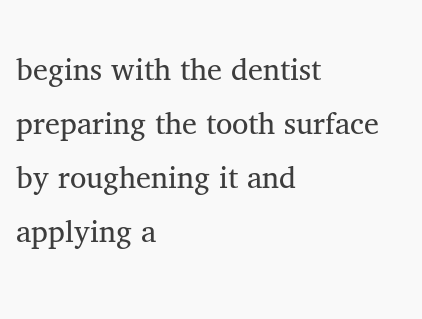begins with the dentist preparing the tooth surface by roughening it and applying a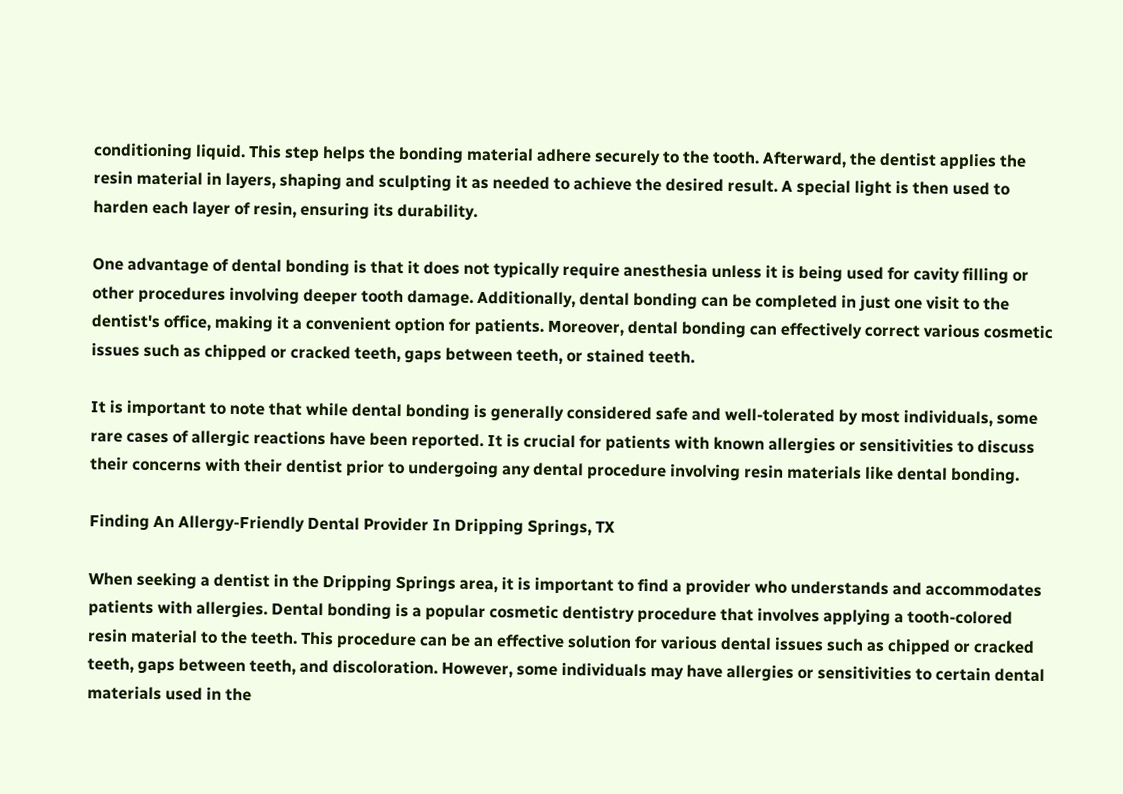conditioning liquid. This step helps the bonding material adhere securely to the tooth. Afterward, the dentist applies the resin material in layers, shaping and sculpting it as needed to achieve the desired result. A special light is then used to harden each layer of resin, ensuring its durability.

One advantage of dental bonding is that it does not typically require anesthesia unless it is being used for cavity filling or other procedures involving deeper tooth damage. Additionally, dental bonding can be completed in just one visit to the dentist's office, making it a convenient option for patients. Moreover, dental bonding can effectively correct various cosmetic issues such as chipped or cracked teeth, gaps between teeth, or stained teeth.

It is important to note that while dental bonding is generally considered safe and well-tolerated by most individuals, some rare cases of allergic reactions have been reported. It is crucial for patients with known allergies or sensitivities to discuss their concerns with their dentist prior to undergoing any dental procedure involving resin materials like dental bonding.

Finding An Allergy-Friendly Dental Provider In Dripping Springs, TX

When seeking a dentist in the Dripping Springs area, it is important to find a provider who understands and accommodates patients with allergies. Dental bonding is a popular cosmetic dentistry procedure that involves applying a tooth-colored resin material to the teeth. This procedure can be an effective solution for various dental issues such as chipped or cracked teeth, gaps between teeth, and discoloration. However, some individuals may have allergies or sensitivities to certain dental materials used in the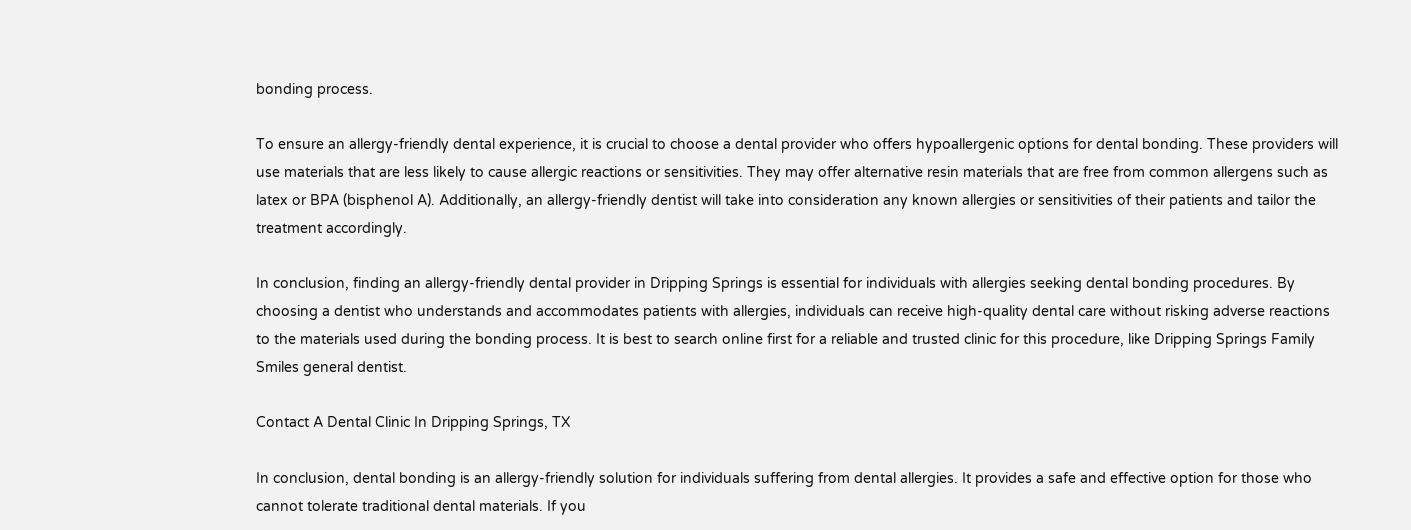bonding process.

To ensure an allergy-friendly dental experience, it is crucial to choose a dental provider who offers hypoallergenic options for dental bonding. These providers will use materials that are less likely to cause allergic reactions or sensitivities. They may offer alternative resin materials that are free from common allergens such as latex or BPA (bisphenol A). Additionally, an allergy-friendly dentist will take into consideration any known allergies or sensitivities of their patients and tailor the treatment accordingly.

In conclusion, finding an allergy-friendly dental provider in Dripping Springs is essential for individuals with allergies seeking dental bonding procedures. By choosing a dentist who understands and accommodates patients with allergies, individuals can receive high-quality dental care without risking adverse reactions to the materials used during the bonding process. It is best to search online first for a reliable and trusted clinic for this procedure, like Dripping Springs Family Smiles general dentist.

Contact A Dental Clinic In Dripping Springs, TX

In conclusion, dental bonding is an allergy-friendly solution for individuals suffering from dental allergies. It provides a safe and effective option for those who cannot tolerate traditional dental materials. If you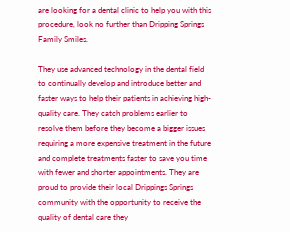are looking for a dental clinic to help you with this procedure, look no further than Dripping Springs Family Smiles.

They use advanced technology in the dental field to continually develop and introduce better and faster ways to help their patients in achieving high-quality care. They catch problems earlier to resolve them before they become a bigger issues requiring a more expensive treatment in the future and complete treatments faster to save you time with fewer and shorter appointments. They are proud to provide their local Drippings Springs community with the opportunity to receive the quality of dental care they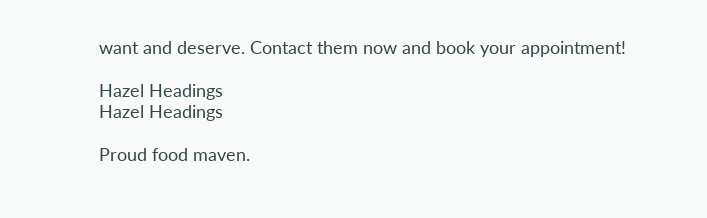want and deserve. Contact them now and book your appointment!

Hazel Headings
Hazel Headings

Proud food maven.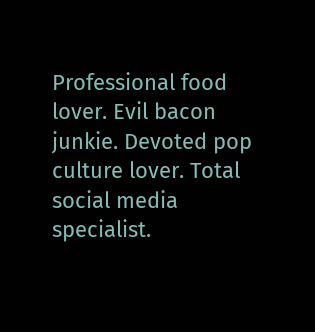Professional food lover. Evil bacon junkie. Devoted pop culture lover. Total social media specialist.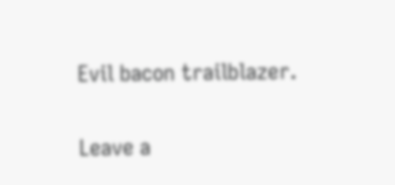Evil bacon trailblazer.

Leave a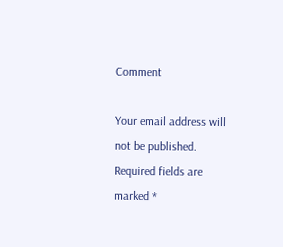Comment

Your email address will not be published. Required fields are marked *